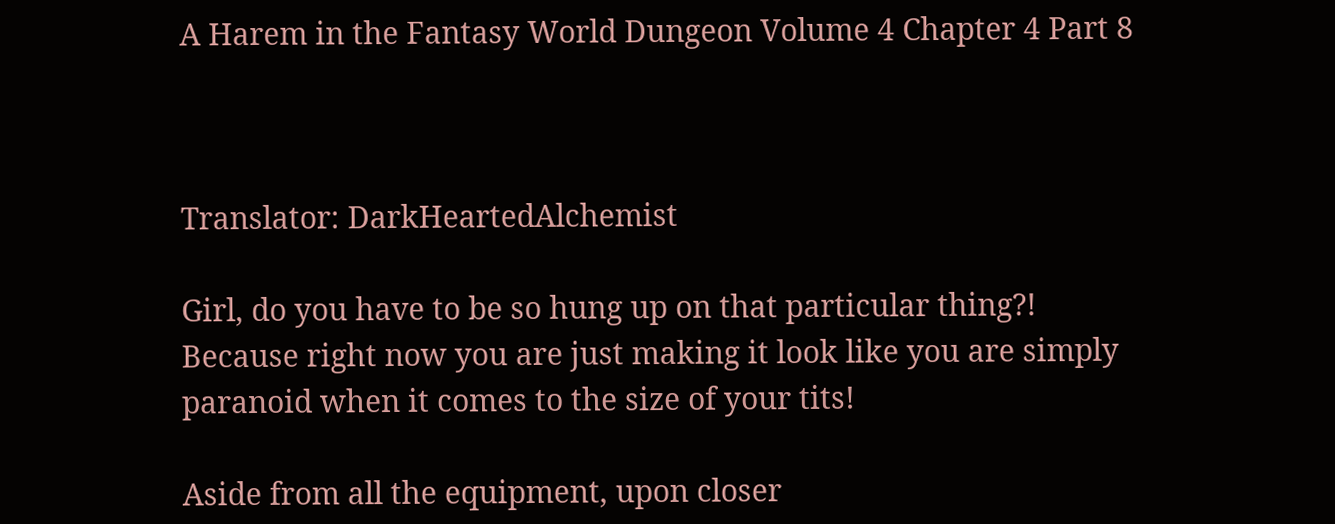A Harem in the Fantasy World Dungeon Volume 4 Chapter 4 Part 8



Translator: DarkHeartedAlchemist

Girl, do you have to be so hung up on that particular thing?! Because right now you are just making it look like you are simply paranoid when it comes to the size of your tits!

Aside from all the equipment, upon closer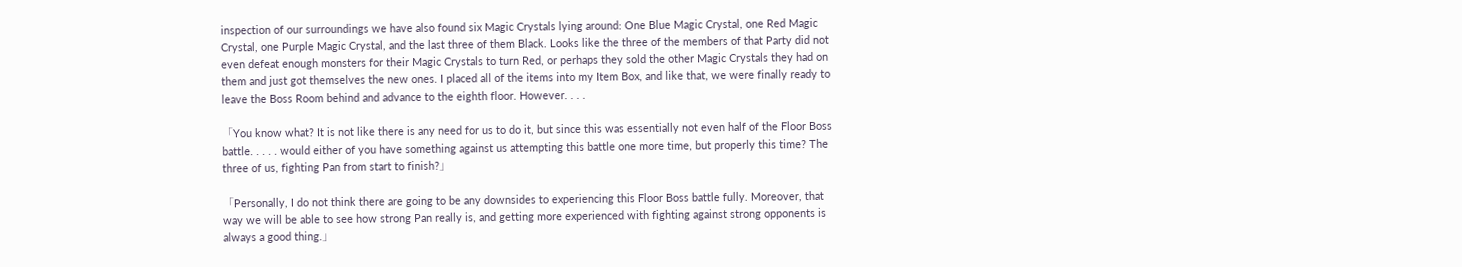inspection of our surroundings we have also found six Magic Crystals lying around: One Blue Magic Crystal, one Red Magic Crystal, one Purple Magic Crystal, and the last three of them Black. Looks like the three of the members of that Party did not even defeat enough monsters for their Magic Crystals to turn Red, or perhaps they sold the other Magic Crystals they had on them and just got themselves the new ones. I placed all of the items into my Item Box, and like that, we were finally ready to leave the Boss Room behind and advance to the eighth floor. However. . . .

「You know what? It is not like there is any need for us to do it, but since this was essentially not even half of the Floor Boss battle. . . . . would either of you have something against us attempting this battle one more time, but properly this time? The three of us, fighting Pan from start to finish?」

「Personally, I do not think there are going to be any downsides to experiencing this Floor Boss battle fully. Moreover, that way we will be able to see how strong Pan really is, and getting more experienced with fighting against strong opponents is always a good thing.」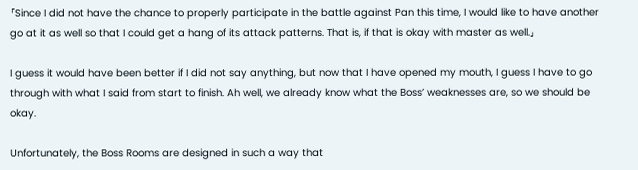「Since I did not have the chance to properly participate in the battle against Pan this time, I would like to have another go at it as well so that I could get a hang of its attack patterns. That is, if that is okay with master as well.」

I guess it would have been better if I did not say anything, but now that I have opened my mouth, I guess I have to go through with what I said from start to finish. Ah well, we already know what the Boss’ weaknesses are, so we should be okay.

Unfortunately, the Boss Rooms are designed in such a way that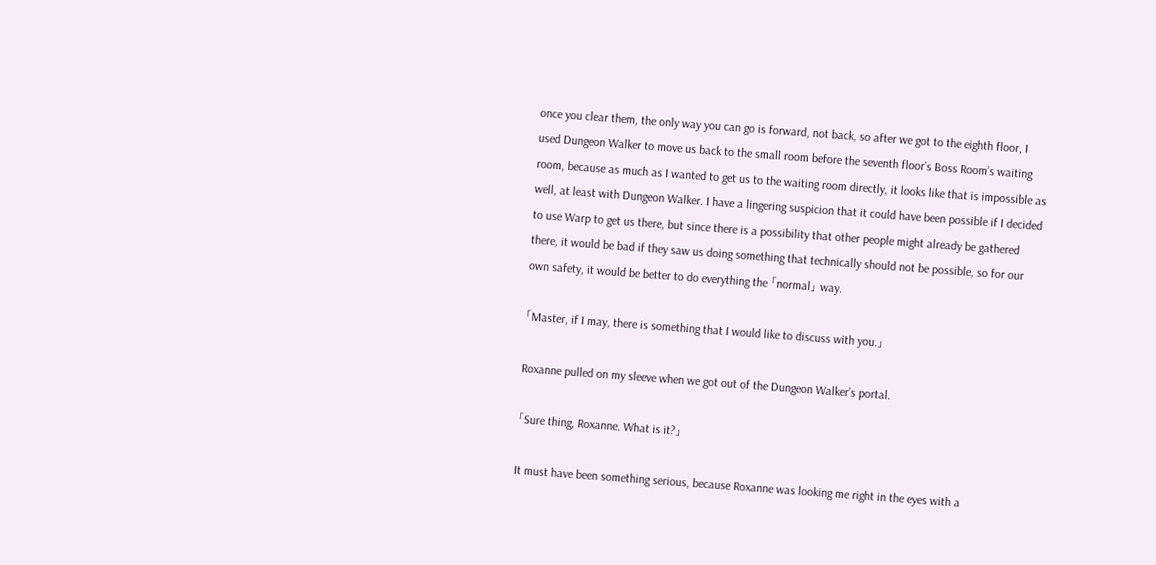once you clear them, the only way you can go is forward, not back, so after we got to the eighth floor, I used Dungeon Walker to move us back to the small room before the seventh floor’s Boss Room’s waiting room, because as much as I wanted to get us to the waiting room directly, it looks like that is impossible as well, at least with Dungeon Walker. I have a lingering suspicion that it could have been possible if I decided to use Warp to get us there, but since there is a possibility that other people might already be gathered there, it would be bad if they saw us doing something that technically should not be possible, so for our own safety, it would be better to do everything the 「normal」 way.

「Master, if I may, there is something that I would like to discuss with you.」

Roxanne pulled on my sleeve when we got out of the Dungeon Walker’s portal.

「Sure thing, Roxanne. What is it?」

It must have been something serious, because Roxanne was looking me right in the eyes with a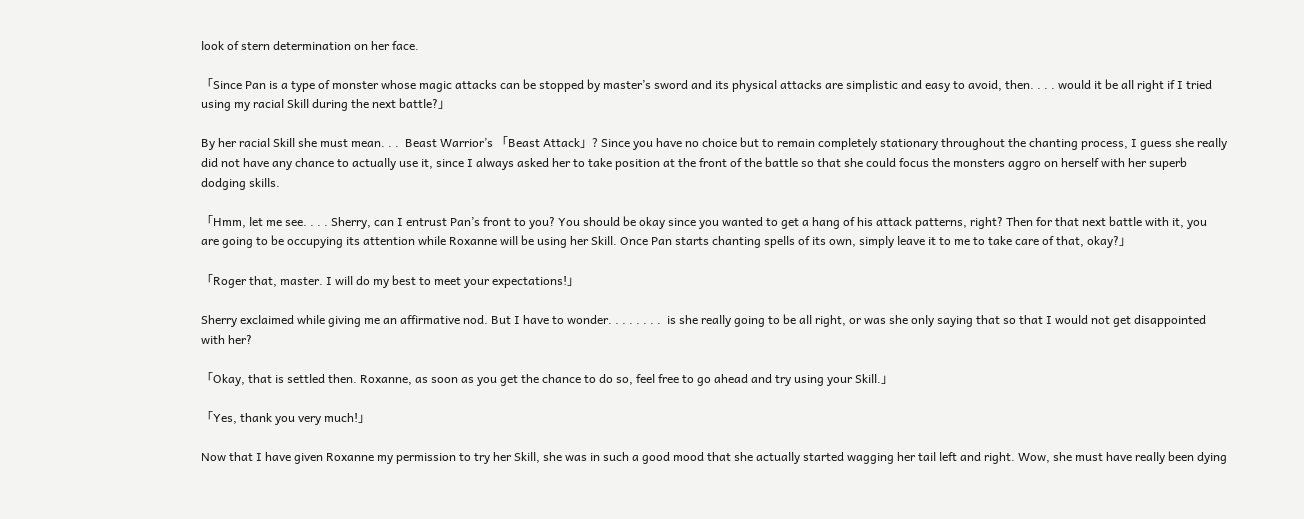look of stern determination on her face.

「Since Pan is a type of monster whose magic attacks can be stopped by master’s sword and its physical attacks are simplistic and easy to avoid, then. . . . would it be all right if I tried using my racial Skill during the next battle?」

By her racial Skill she must mean. . .  Beast Warrior’s 「Beast Attack」? Since you have no choice but to remain completely stationary throughout the chanting process, I guess she really did not have any chance to actually use it, since I always asked her to take position at the front of the battle so that she could focus the monsters aggro on herself with her superb dodging skills.

「Hmm, let me see. . . . Sherry, can I entrust Pan’s front to you? You should be okay since you wanted to get a hang of his attack patterns, right? Then for that next battle with it, you are going to be occupying its attention while Roxanne will be using her Skill. Once Pan starts chanting spells of its own, simply leave it to me to take care of that, okay?」

「Roger that, master. I will do my best to meet your expectations!」

Sherry exclaimed while giving me an affirmative nod. But I have to wonder. . . . . . . .  is she really going to be all right, or was she only saying that so that I would not get disappointed with her?

「Okay, that is settled then. Roxanne, as soon as you get the chance to do so, feel free to go ahead and try using your Skill.」

「Yes, thank you very much!」

Now that I have given Roxanne my permission to try her Skill, she was in such a good mood that she actually started wagging her tail left and right. Wow, she must have really been dying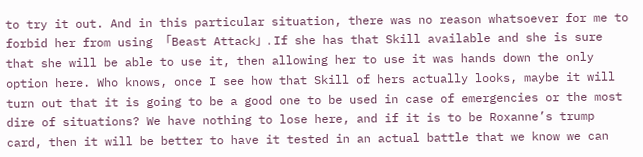to try it out. And in this particular situation, there was no reason whatsoever for me to forbid her from using 「Beast Attack」. If she has that Skill available and she is sure that she will be able to use it, then allowing her to use it was hands down the only option here. Who knows, once I see how that Skill of hers actually looks, maybe it will turn out that it is going to be a good one to be used in case of emergencies or the most dire of situations? We have nothing to lose here, and if it is to be Roxanne’s trump card, then it will be better to have it tested in an actual battle that we know we can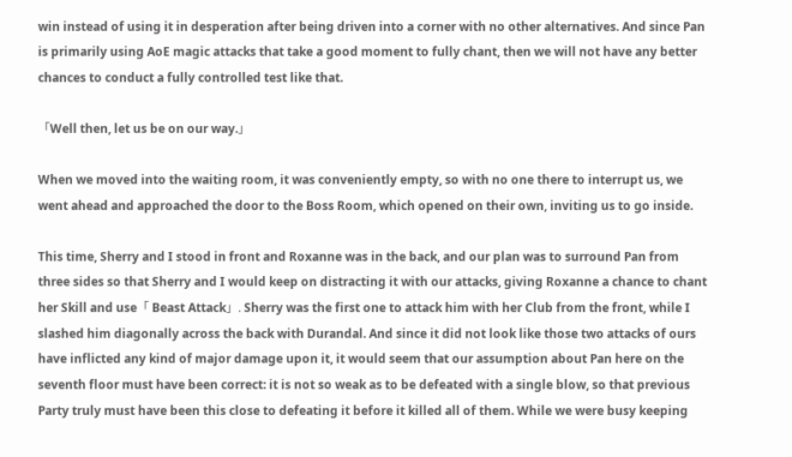win instead of using it in desperation after being driven into a corner with no other alternatives. And since Pan is primarily using AoE magic attacks that take a good moment to fully chant, then we will not have any better chances to conduct a fully controlled test like that.

「Well then, let us be on our way.」

When we moved into the waiting room, it was conveniently empty, so with no one there to interrupt us, we went ahead and approached the door to the Boss Room, which opened on their own, inviting us to go inside.

This time, Sherry and I stood in front and Roxanne was in the back, and our plan was to surround Pan from three sides so that Sherry and I would keep on distracting it with our attacks, giving Roxanne a chance to chant her Skill and use「 Beast Attack」. Sherry was the first one to attack him with her Club from the front, while I slashed him diagonally across the back with Durandal. And since it did not look like those two attacks of ours have inflicted any kind of major damage upon it, it would seem that our assumption about Pan here on the seventh floor must have been correct: it is not so weak as to be defeated with a single blow, so that previous Party truly must have been this close to defeating it before it killed all of them. While we were busy keeping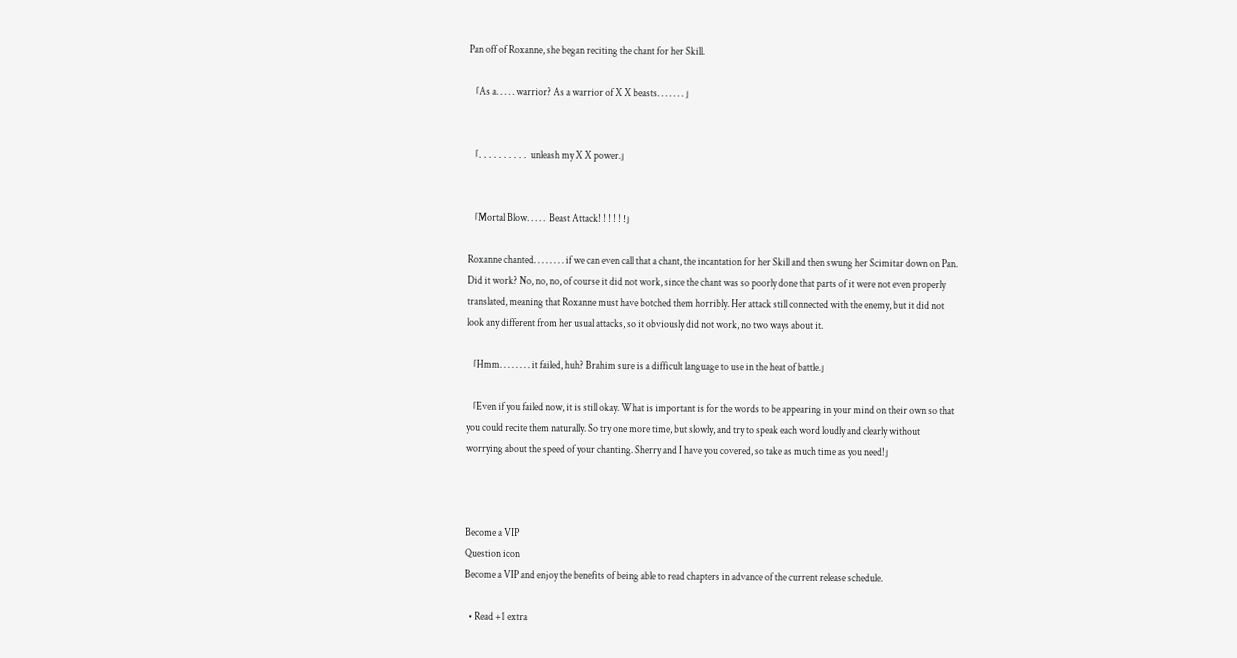Pan off of Roxanne, she began reciting the chant for her Skill.

「As a. . . . . warrior? As a warrior of X X beasts. . . . . . . 」


「. . . . . . . . . .  unleash my X X power.」


「Mortal Blow. . . . .  Beast Attack! ! ! ! ! !」

Roxanne chanted. . . . . . . . if we can even call that a chant, the incantation for her Skill and then swung her Scimitar down on Pan. Did it work? No, no, no, of course it did not work, since the chant was so poorly done that parts of it were not even properly translated, meaning that Roxanne must have botched them horribly. Her attack still connected with the enemy, but it did not look any different from her usual attacks, so it obviously did not work, no two ways about it.

「Hmm. . . . . . . . it failed, huh? Brahim sure is a difficult language to use in the heat of battle.」

「Even if you failed now, it is still okay. What is important is for the words to be appearing in your mind on their own so that you could recite them naturally. So try one more time, but slowly, and try to speak each word loudly and clearly without worrying about the speed of your chanting. Sherry and I have you covered, so take as much time as you need!」



Become a VIP
Question icon
Become a VIP and enjoy the benefits of being able to read chapters in advance of the current release schedule.

  • Read +1 extra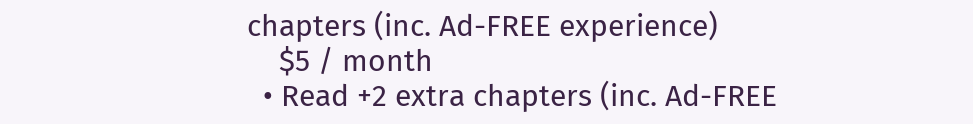chapters (inc. Ad-FREE experience)
    $5 / month
  • Read +2 extra chapters (inc. Ad-FREE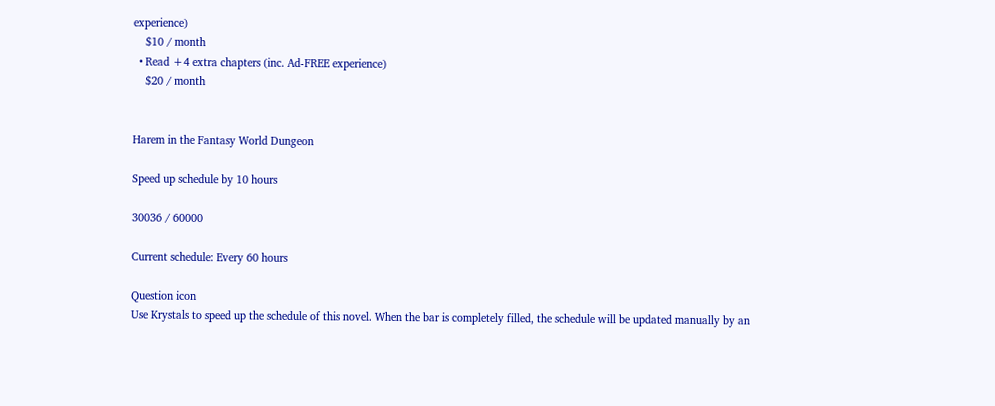experience)
    $10 / month
  • Read +4 extra chapters (inc. Ad-FREE experience)
    $20 / month


Harem in the Fantasy World Dungeon

Speed up schedule by 10 hours

30036 / 60000

Current schedule: Every 60 hours

Question icon
Use Krystals to speed up the schedule of this novel. When the bar is completely filled, the schedule will be updated manually by an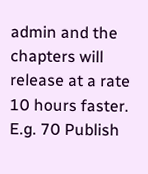admin and the chapters will release at a rate 10 hours faster. E.g. 70 Publish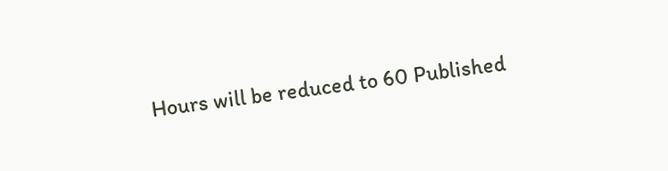Hours will be reduced to 60 Published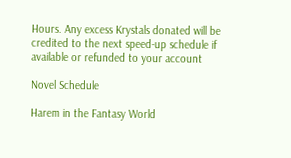Hours. Any excess Krystals donated will be credited to the next speed-up schedule if available or refunded to your account

Novel Schedule

Harem in the Fantasy World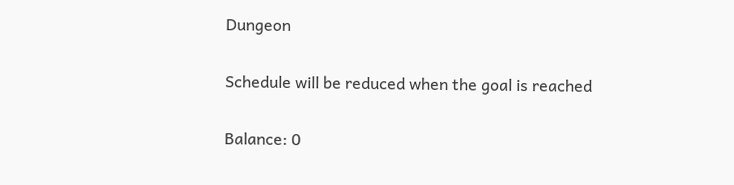Dungeon

Schedule will be reduced when the goal is reached

Balance: 0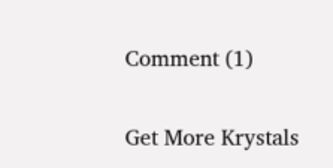Comment (1)

Get More Krystals